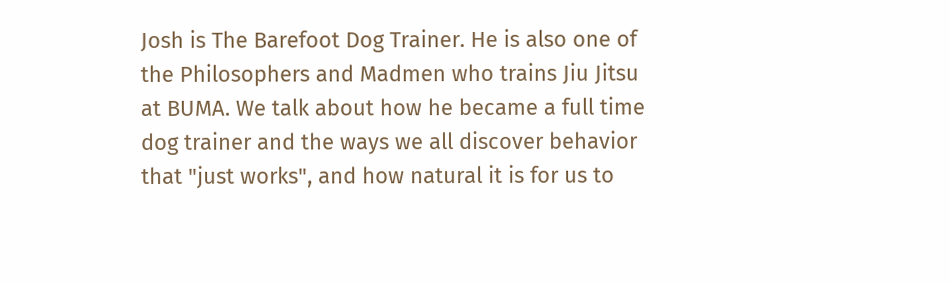Josh is The Barefoot Dog Trainer. He is also one of the Philosophers and Madmen who trains Jiu Jitsu at BUMA. We talk about how he became a full time dog trainer and the ways we all discover behavior that "just works", and how natural it is for us to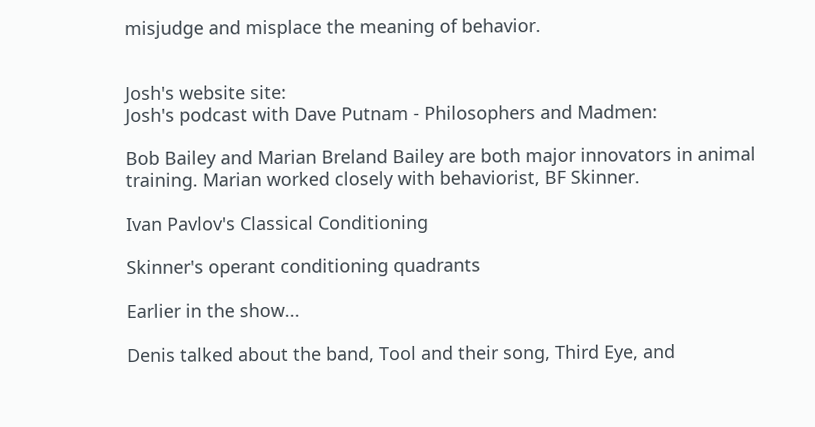misjudge and misplace the meaning of behavior.


Josh's website site:
Josh's podcast with Dave Putnam - Philosophers and Madmen:

Bob Bailey and Marian Breland Bailey are both major innovators in animal training. Marian worked closely with behaviorist, BF Skinner.

Ivan Pavlov's Classical Conditioning

Skinner's operant conditioning quadrants

Earlier in the show...

Denis talked about the band, Tool and their song, Third Eye, and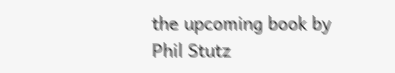the upcoming book by Phil Stutz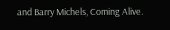and Barry Michels, Coming Alive.